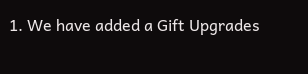1. We have added a Gift Upgrades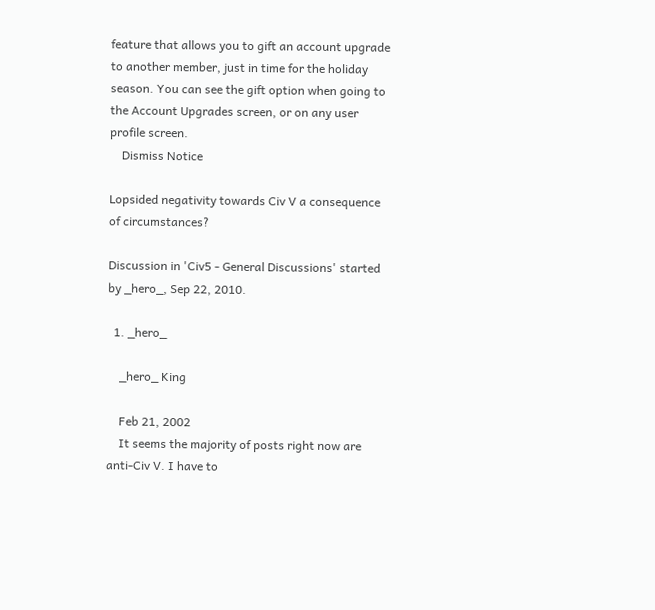feature that allows you to gift an account upgrade to another member, just in time for the holiday season. You can see the gift option when going to the Account Upgrades screen, or on any user profile screen.
    Dismiss Notice

Lopsided negativity towards Civ V a consequence of circumstances?

Discussion in 'Civ5 - General Discussions' started by _hero_, Sep 22, 2010.

  1. _hero_

    _hero_ King

    Feb 21, 2002
    It seems the majority of posts right now are anti-Civ V. I have to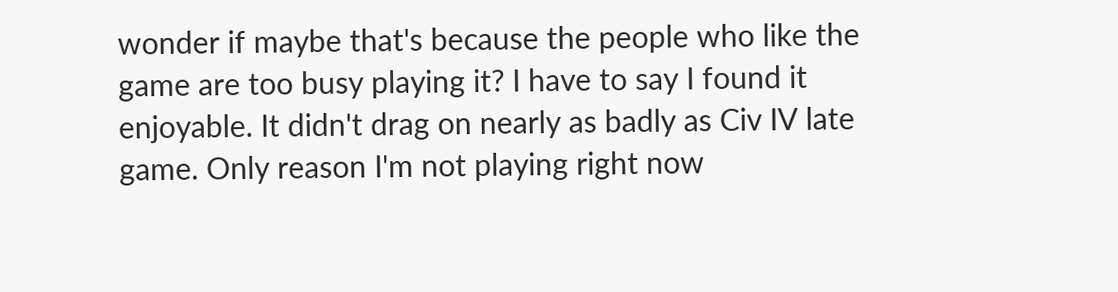wonder if maybe that's because the people who like the game are too busy playing it? I have to say I found it enjoyable. It didn't drag on nearly as badly as Civ IV late game. Only reason I'm not playing right now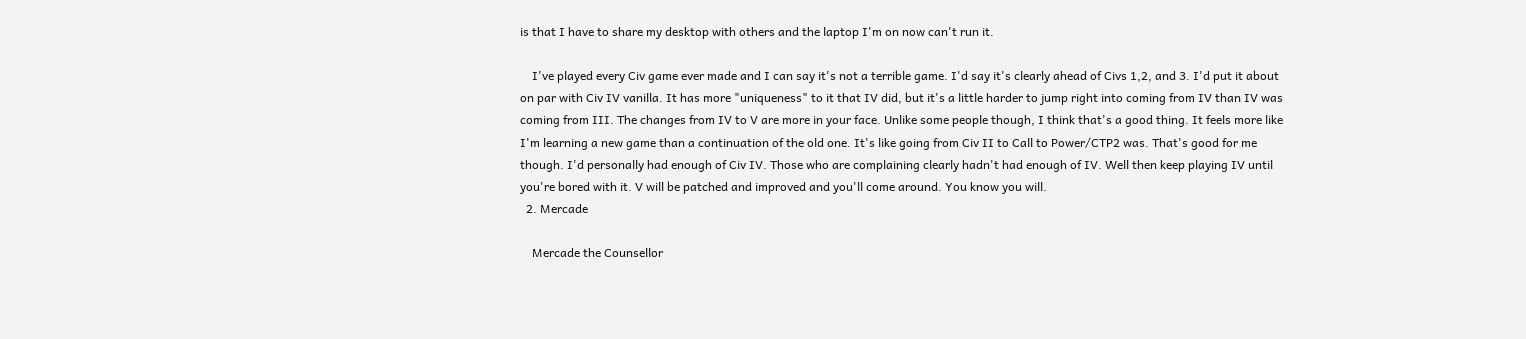is that I have to share my desktop with others and the laptop I'm on now can't run it.

    I've played every Civ game ever made and I can say it's not a terrible game. I'd say it's clearly ahead of Civs 1,2, and 3. I'd put it about on par with Civ IV vanilla. It has more "uniqueness" to it that IV did, but it's a little harder to jump right into coming from IV than IV was coming from III. The changes from IV to V are more in your face. Unlike some people though, I think that's a good thing. It feels more like I'm learning a new game than a continuation of the old one. It's like going from Civ II to Call to Power/CTP2 was. That's good for me though. I'd personally had enough of Civ IV. Those who are complaining clearly hadn't had enough of IV. Well then keep playing IV until you're bored with it. V will be patched and improved and you'll come around. You know you will.
  2. Mercade

    Mercade the Counsellor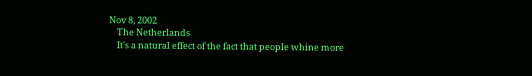Nov 8, 2002
    The Netherlands
    It's a natural effect of the fact that people whine more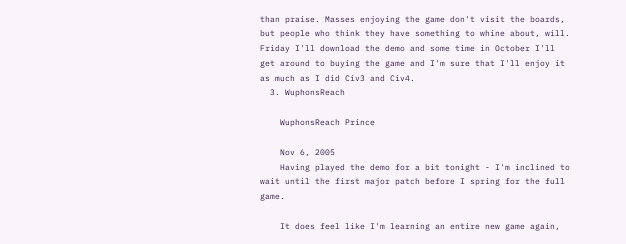than praise. Masses enjoying the game don't visit the boards, but people who think they have something to whine about, will. Friday I'll download the demo and some time in October I'll get around to buying the game and I'm sure that I'll enjoy it as much as I did Civ3 and Civ4.
  3. WuphonsReach

    WuphonsReach Prince

    Nov 6, 2005
    Having played the demo for a bit tonight - I'm inclined to wait until the first major patch before I spring for the full game.

    It does feel like I'm learning an entire new game again,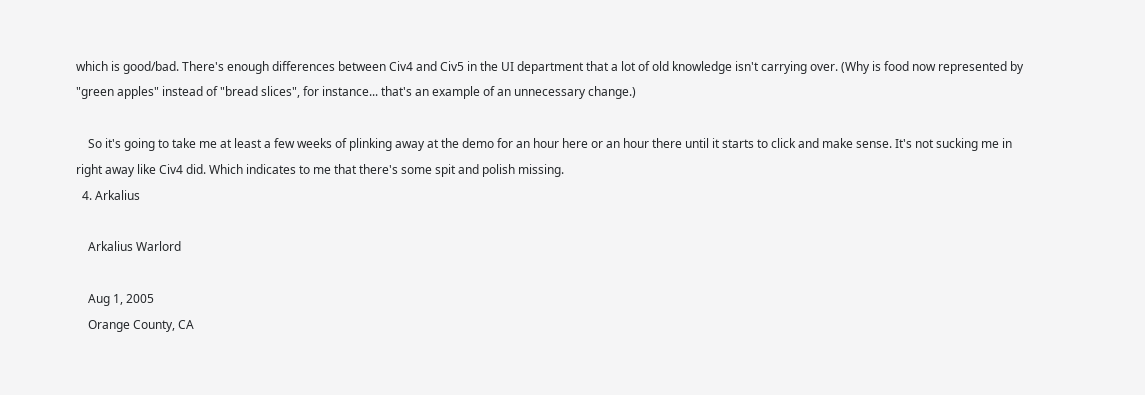which is good/bad. There's enough differences between Civ4 and Civ5 in the UI department that a lot of old knowledge isn't carrying over. (Why is food now represented by "green apples" instead of "bread slices", for instance... that's an example of an unnecessary change.)

    So it's going to take me at least a few weeks of plinking away at the demo for an hour here or an hour there until it starts to click and make sense. It's not sucking me in right away like Civ4 did. Which indicates to me that there's some spit and polish missing.
  4. Arkalius

    Arkalius Warlord

    Aug 1, 2005
    Orange County, CA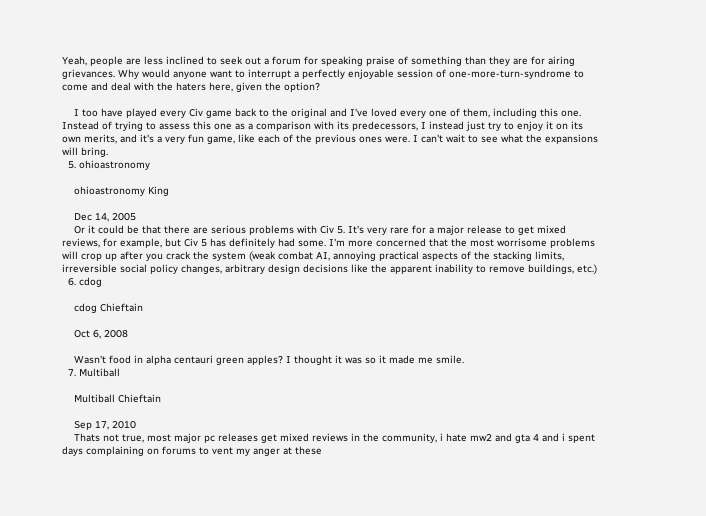Yeah, people are less inclined to seek out a forum for speaking praise of something than they are for airing grievances. Why would anyone want to interrupt a perfectly enjoyable session of one-more-turn-syndrome to come and deal with the haters here, given the option?

    I too have played every Civ game back to the original and I've loved every one of them, including this one. Instead of trying to assess this one as a comparison with its predecessors, I instead just try to enjoy it on its own merits, and it's a very fun game, like each of the previous ones were. I can't wait to see what the expansions will bring.
  5. ohioastronomy

    ohioastronomy King

    Dec 14, 2005
    Or it could be that there are serious problems with Civ 5. It's very rare for a major release to get mixed reviews, for example, but Civ 5 has definitely had some. I'm more concerned that the most worrisome problems will crop up after you crack the system (weak combat AI, annoying practical aspects of the stacking limits, irreversible social policy changes, arbitrary design decisions like the apparent inability to remove buildings, etc.)
  6. cdog

    cdog Chieftain

    Oct 6, 2008

    Wasn't food in alpha centauri green apples? I thought it was so it made me smile.
  7. Multiball

    Multiball Chieftain

    Sep 17, 2010
    Thats not true, most major pc releases get mixed reviews in the community, i hate mw2 and gta 4 and i spent days complaining on forums to vent my anger at these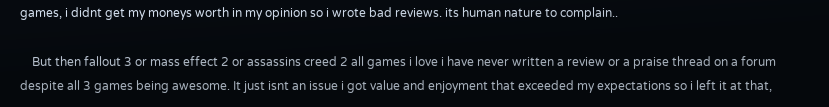games, i didnt get my moneys worth in my opinion so i wrote bad reviews. its human nature to complain..

    But then fallout 3 or mass effect 2 or assassins creed 2 all games i love i have never written a review or a praise thread on a forum despite all 3 games being awesome. It just isnt an issue i got value and enjoyment that exceeded my expectations so i left it at that,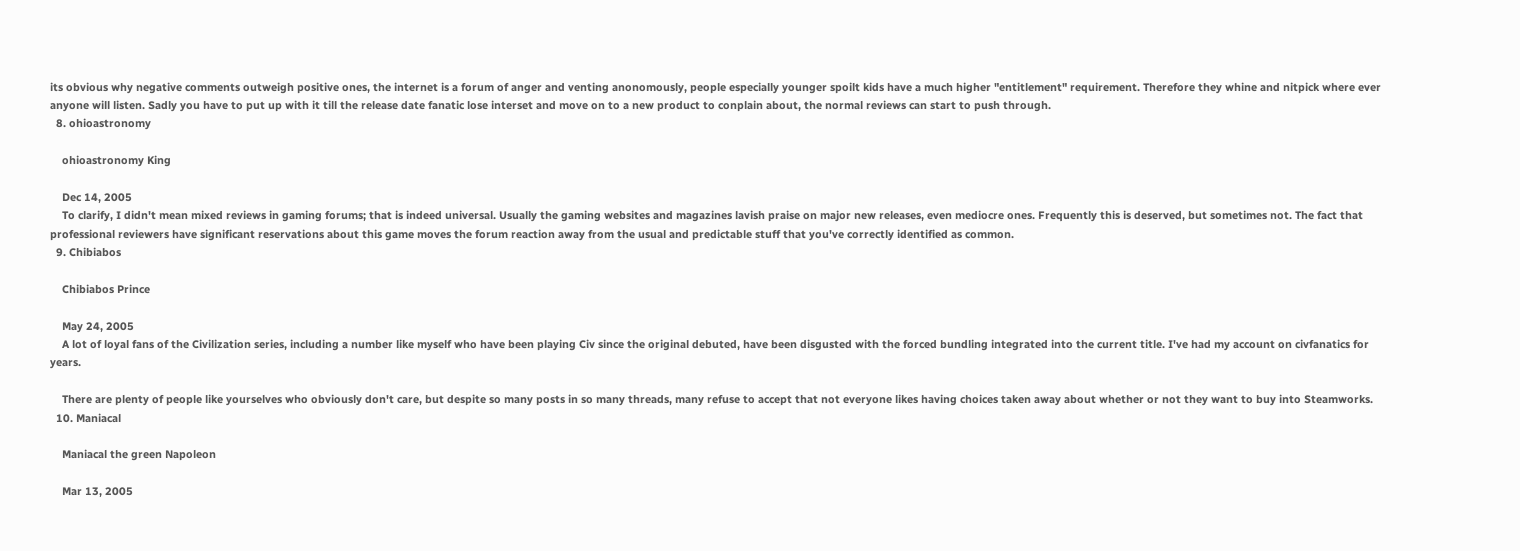its obvious why negative comments outweigh positive ones, the internet is a forum of anger and venting anonomously, people especially younger spoilt kids have a much higher "entitlement" requirement. Therefore they whine and nitpick where ever anyone will listen. Sadly you have to put up with it till the release date fanatic lose interset and move on to a new product to conplain about, the normal reviews can start to push through.
  8. ohioastronomy

    ohioastronomy King

    Dec 14, 2005
    To clarify, I didn't mean mixed reviews in gaming forums; that is indeed universal. Usually the gaming websites and magazines lavish praise on major new releases, even mediocre ones. Frequently this is deserved, but sometimes not. The fact that professional reviewers have significant reservations about this game moves the forum reaction away from the usual and predictable stuff that you've correctly identified as common.
  9. Chibiabos

    Chibiabos Prince

    May 24, 2005
    A lot of loyal fans of the Civilization series, including a number like myself who have been playing Civ since the original debuted, have been disgusted with the forced bundling integrated into the current title. I've had my account on civfanatics for years.

    There are plenty of people like yourselves who obviously don't care, but despite so many posts in so many threads, many refuse to accept that not everyone likes having choices taken away about whether or not they want to buy into Steamworks.
  10. Maniacal

    Maniacal the green Napoleon

    Mar 13, 2005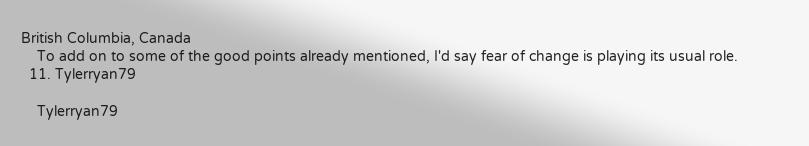British Columbia, Canada
    To add on to some of the good points already mentioned, I'd say fear of change is playing its usual role.
  11. Tylerryan79

    Tylerryan79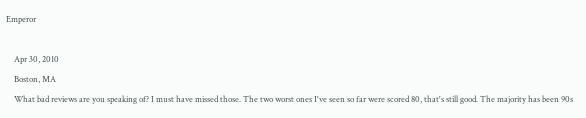Emperor

    Apr 30, 2010
    Boston, MA
    What bad reviews are you speaking of? I must have missed those. The two worst ones I've seen so far were scored 80, that's still good. The majority has been 90s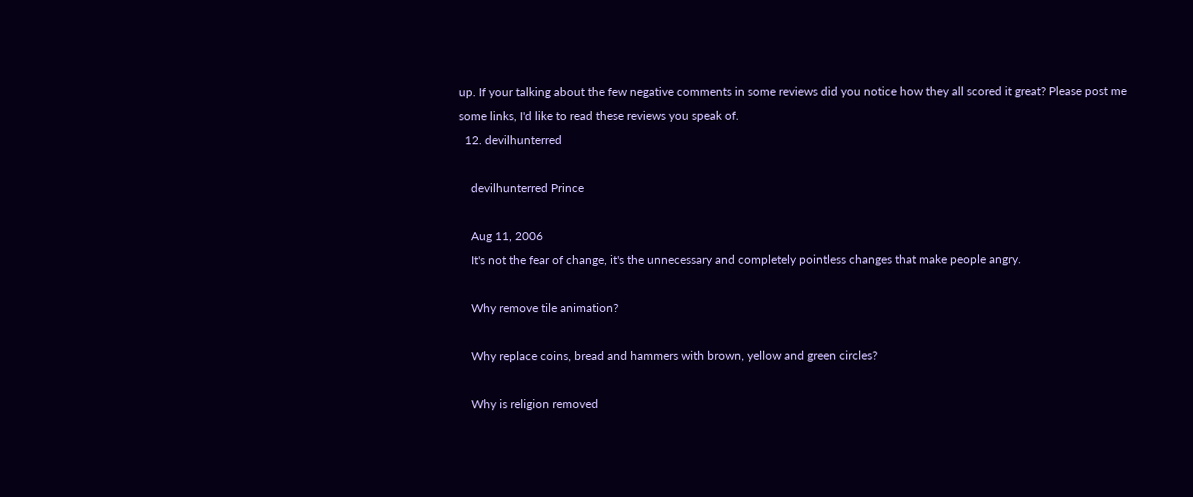up. If your talking about the few negative comments in some reviews did you notice how they all scored it great? Please post me some links, I'd like to read these reviews you speak of.
  12. devilhunterred

    devilhunterred Prince

    Aug 11, 2006
    It's not the fear of change, it's the unnecessary and completely pointless changes that make people angry.

    Why remove tile animation?

    Why replace coins, bread and hammers with brown, yellow and green circles?

    Why is religion removed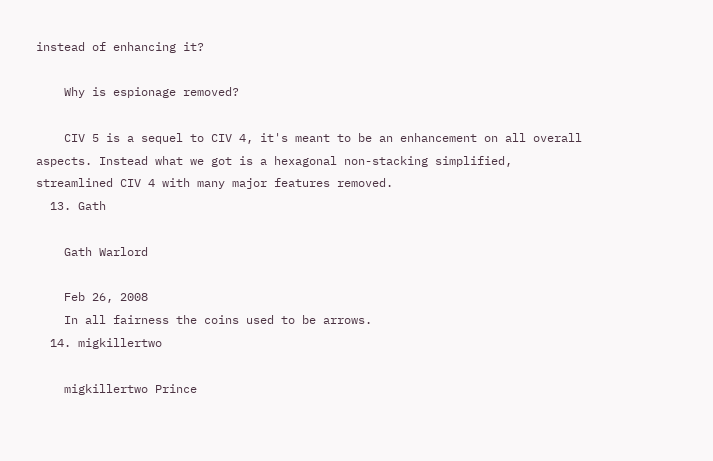instead of enhancing it?

    Why is espionage removed?

    CIV 5 is a sequel to CIV 4, it's meant to be an enhancement on all overall aspects. Instead what we got is a hexagonal non-stacking simplified, streamlined CIV 4 with many major features removed.
  13. Gath

    Gath Warlord

    Feb 26, 2008
    In all fairness the coins used to be arrows.
  14. migkillertwo

    migkillertwo Prince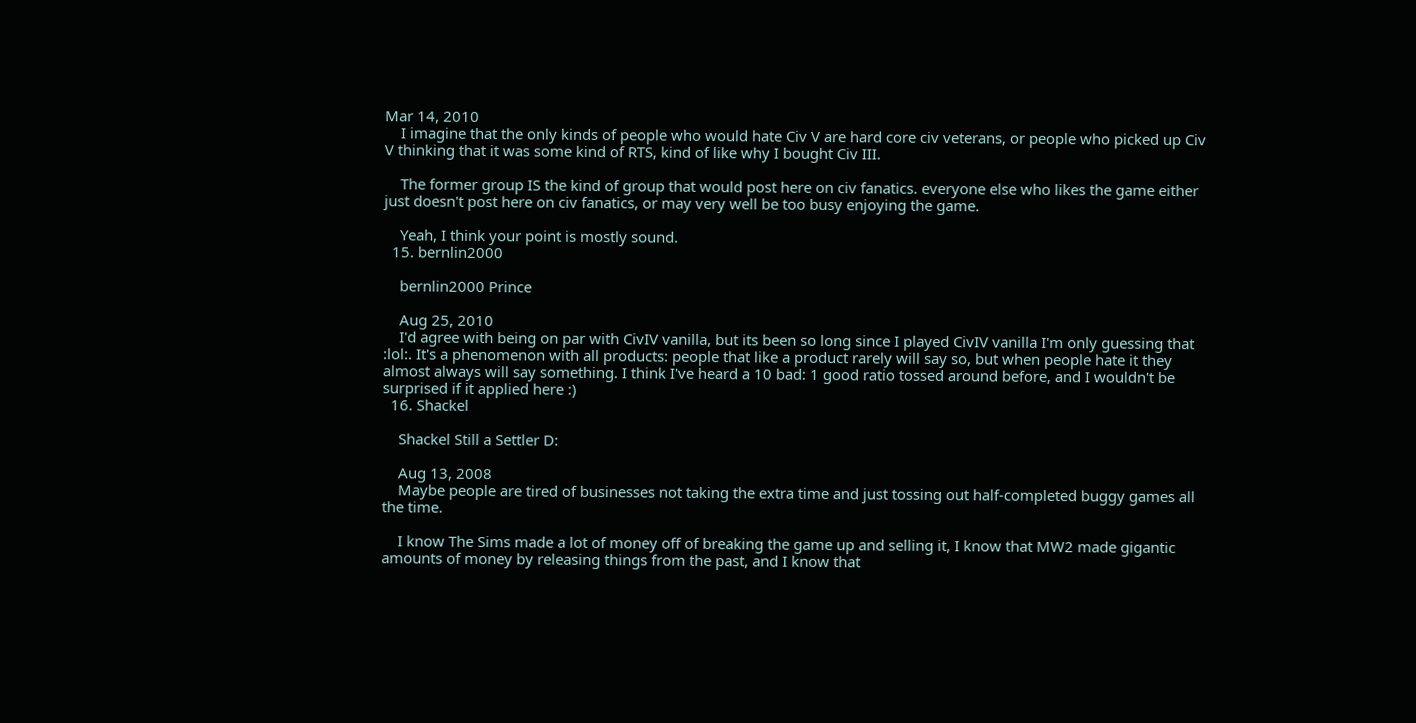Mar 14, 2010
    I imagine that the only kinds of people who would hate Civ V are hard core civ veterans, or people who picked up Civ V thinking that it was some kind of RTS, kind of like why I bought Civ III.

    The former group IS the kind of group that would post here on civ fanatics. everyone else who likes the game either just doesn't post here on civ fanatics, or may very well be too busy enjoying the game.

    Yeah, I think your point is mostly sound.
  15. bernlin2000

    bernlin2000 Prince

    Aug 25, 2010
    I'd agree with being on par with CivIV vanilla, but its been so long since I played CivIV vanilla I'm only guessing that :lol:. It's a phenomenon with all products: people that like a product rarely will say so, but when people hate it they almost always will say something. I think I've heard a 10 bad: 1 good ratio tossed around before, and I wouldn't be surprised if it applied here :)
  16. Shackel

    Shackel Still a Settler D:

    Aug 13, 2008
    Maybe people are tired of businesses not taking the extra time and just tossing out half-completed buggy games all the time.

    I know The Sims made a lot of money off of breaking the game up and selling it, I know that MW2 made gigantic amounts of money by releasing things from the past, and I know that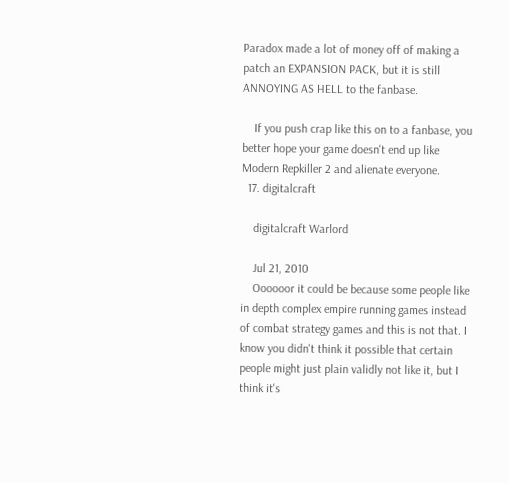Paradox made a lot of money off of making a patch an EXPANSION PACK, but it is still ANNOYING AS HELL to the fanbase.

    If you push crap like this on to a fanbase, you better hope your game doesn't end up like Modern Repkiller 2 and alienate everyone.
  17. digitalcraft

    digitalcraft Warlord

    Jul 21, 2010
    Oooooor it could be because some people like in depth complex empire running games instead of combat strategy games and this is not that. I know you didn't think it possible that certain people might just plain validly not like it, but I think it's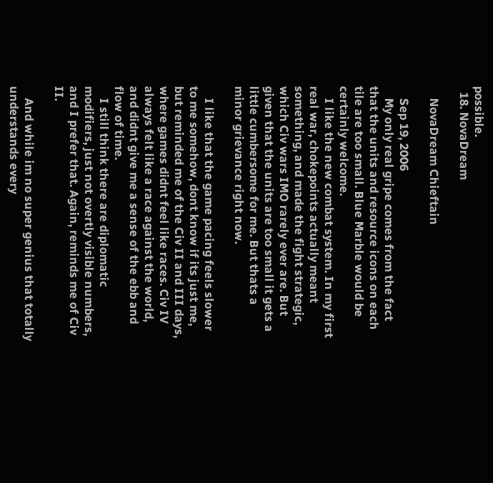possible.
  18. NovaDream

    NovaDream Chieftain

    Sep 19, 2006
    My only real gripe comes from the fact that the units and resource icons on each tile are too small. Blue Marble would be certainly welcome.
    I like the new combat system. In my first real war, chokepoints actually meant something, and made the fight strategic, which Civ wars IMO rarely ever are. But given that the units are too small it gets a little cumbersome for me. But thats a minor grievance right now.

    I like that the game pacing feels slower to me somehow, dont know if its just me, but reminded me of the Civ II and III days, where games didnt feel like races. Civ IV always felt like a race against the world, and didnt give me a sense of the ebb and flow of time.
    I still think there are diplomatic modifiers, just not overtly visible numbers, and I prefer that. Again, reminds me of Civ II.

    And while im no super genius that totally understands every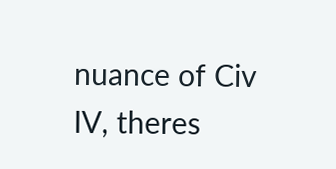nuance of Civ IV, theres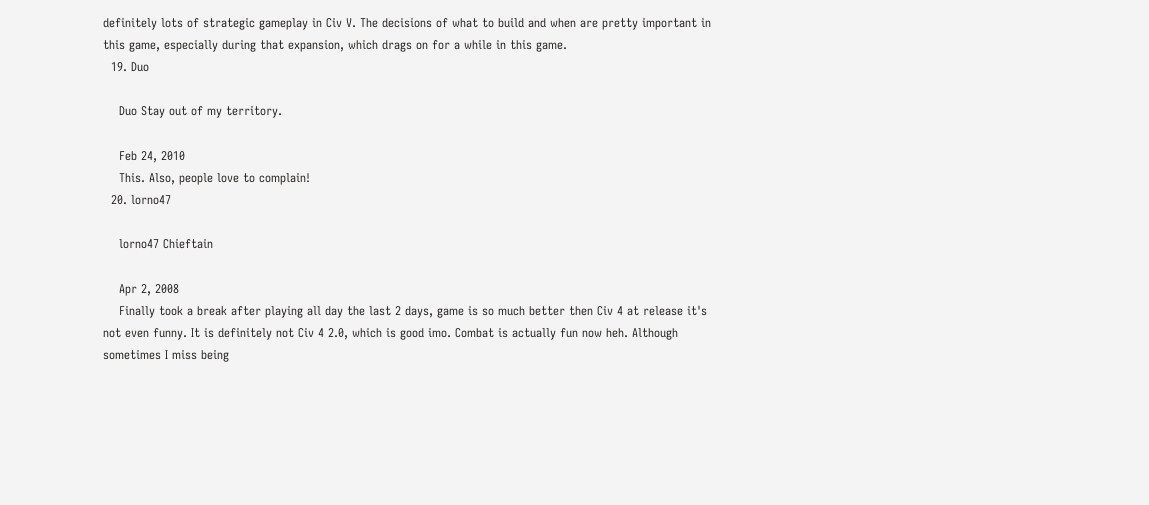definitely lots of strategic gameplay in Civ V. The decisions of what to build and when are pretty important in this game, especially during that expansion, which drags on for a while in this game.
  19. Duo

    Duo Stay out of my territory.

    Feb 24, 2010
    This. Also, people love to complain!
  20. lorno47

    lorno47 Chieftain

    Apr 2, 2008
    Finally took a break after playing all day the last 2 days, game is so much better then Civ 4 at release it's not even funny. It is definitely not Civ 4 2.0, which is good imo. Combat is actually fun now heh. Although sometimes I miss being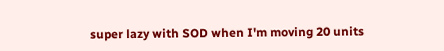super lazy with SOD when I'm moving 20 units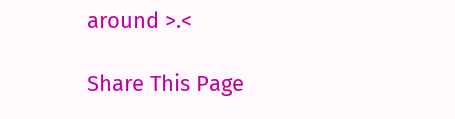around >.<

Share This Page